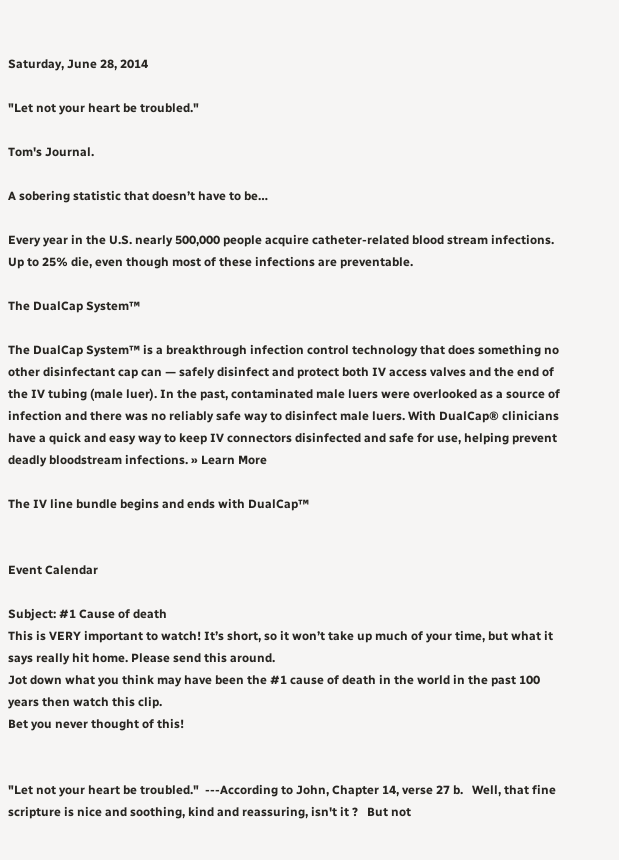Saturday, June 28, 2014

"Let not your heart be troubled."

Tom's Journal.

A sobering statistic that doesn’t have to be…

Every year in the U.S. nearly 500,000 people acquire catheter-related blood stream infections. Up to 25% die, even though most of these infections are preventable.

The DualCap System™

The DualCap System™ is a breakthrough infection control technology that does something no other disinfectant cap can — safely disinfect and protect both IV access valves and the end of the IV tubing (male luer). In the past, contaminated male luers were overlooked as a source of infection and there was no reliably safe way to disinfect male luers. With DualCap® clinicians have a quick and easy way to keep IV connectors disinfected and safe for use, helping prevent deadly bloodstream infections. » Learn More

The IV line bundle begins and ends with DualCap™


Event Calendar

Subject: #1 Cause of death
This is VERY important to watch! It’s short, so it won’t take up much of your time, but what it says really hit home. Please send this around.
Jot down what you think may have been the #1 cause of death in the world in the past 100 years then watch this clip.
Bet you never thought of this!


"Let not your heart be troubled."  ---According to John, Chapter 14, verse 27 b.   Well, that fine scripture is nice and soothing, kind and reassuring, isn't it ?   But not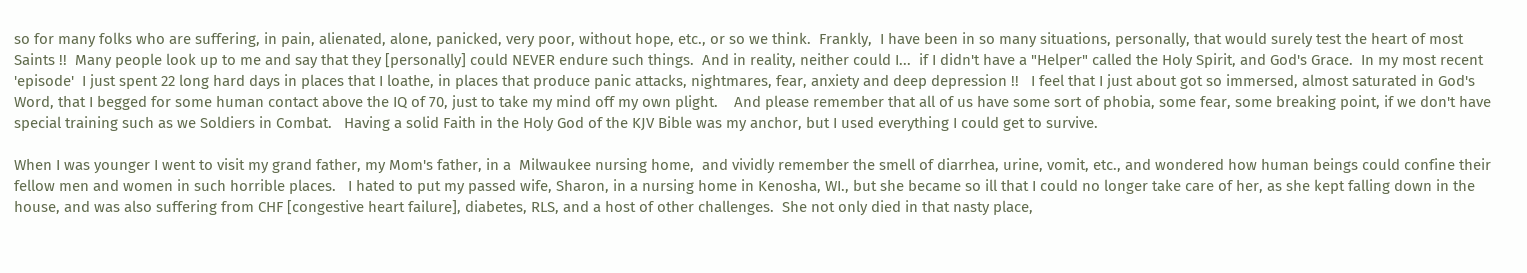so for many folks who are suffering, in pain, alienated, alone, panicked, very poor, without hope, etc., or so we think.  Frankly,  I have been in so many situations, personally, that would surely test the heart of most Saints !!  Many people look up to me and say that they [personally] could NEVER endure such things.  And in reality, neither could I...  if I didn't have a "Helper" called the Holy Spirit, and God's Grace.  In my most recent 'episode'  I just spent 22 long hard days in places that I loathe, in places that produce panic attacks, nightmares, fear, anxiety and deep depression !!   I feel that I just about got so immersed, almost saturated in God's Word, that I begged for some human contact above the IQ of 70, just to take my mind off my own plight.    And please remember that all of us have some sort of phobia, some fear, some breaking point, if we don't have special training such as we Soldiers in Combat.   Having a solid Faith in the Holy God of the KJV Bible was my anchor, but I used everything I could get to survive.

When I was younger I went to visit my grand father, my Mom's father, in a  Milwaukee nursing home,  and vividly remember the smell of diarrhea, urine, vomit, etc., and wondered how human beings could confine their fellow men and women in such horrible places.   I hated to put my passed wife, Sharon, in a nursing home in Kenosha, WI., but she became so ill that I could no longer take care of her, as she kept falling down in the house, and was also suffering from CHF [congestive heart failure], diabetes, RLS, and a host of other challenges.  She not only died in that nasty place,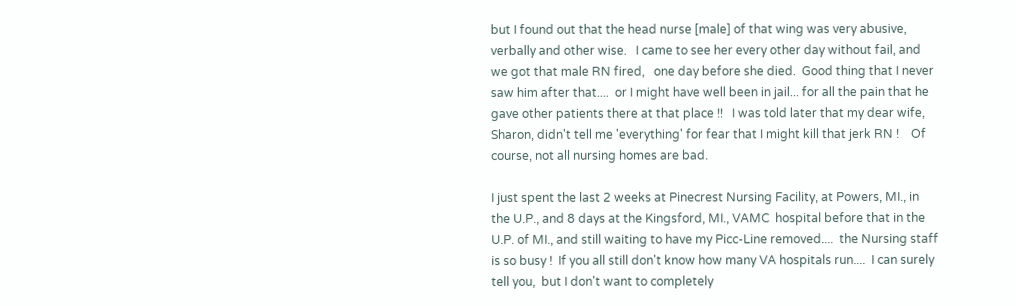but I found out that the head nurse [male] of that wing was very abusive, verbally and other wise.   I came to see her every other day without fail, and we got that male RN fired,   one day before she died.  Good thing that I never saw him after that....  or I might have well been in jail... for all the pain that he gave other patients there at that place !!   I was told later that my dear wife,  Sharon, didn't tell me 'everything' for fear that I might kill that jerk RN !    Of course, not all nursing homes are bad.

I just spent the last 2 weeks at Pinecrest Nursing Facility, at Powers, MI., in the U.P., and 8 days at the Kingsford, MI., VAMC  hospital before that in the U.P. of MI., and still waiting to have my Picc-Line removed....  the Nursing staff is so busy !  If you all still don't know how many VA hospitals run....  I can surely tell you,  but I don't want to completely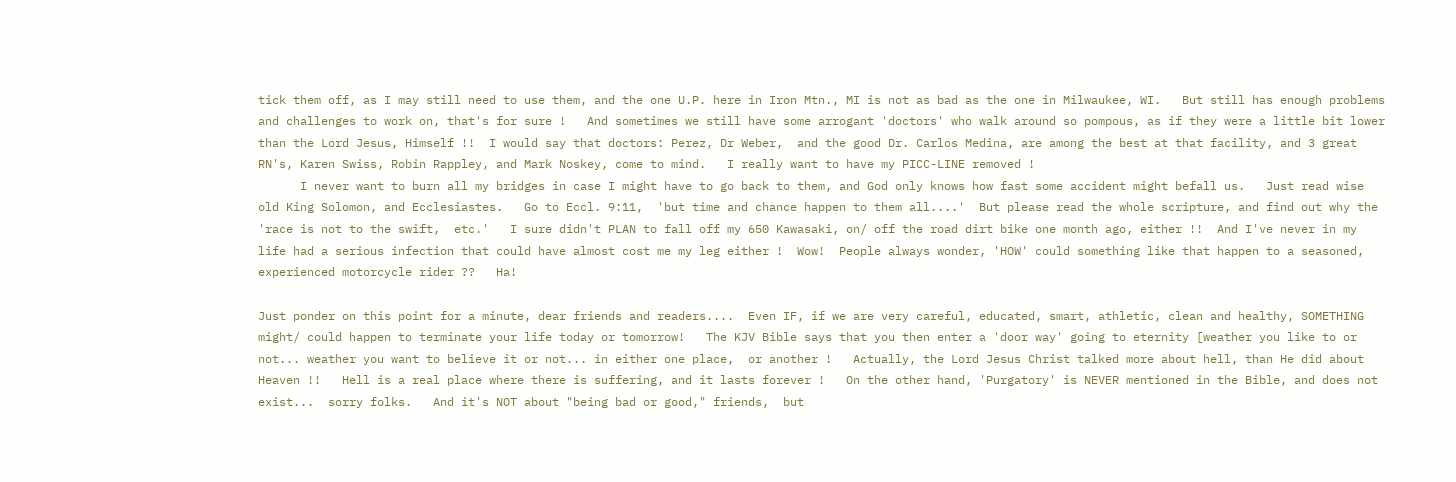tick them off, as I may still need to use them, and the one U.P. here in Iron Mtn., MI is not as bad as the one in Milwaukee, WI.   But still has enough problems and challenges to work on, that's for sure !   And sometimes we still have some arrogant 'doctors' who walk around so pompous, as if they were a little bit lower than the Lord Jesus, Himself !!  I would say that doctors: Perez, Dr Weber,  and the good Dr. Carlos Medina, are among the best at that facility, and 3 great RN's, Karen Swiss, Robin Rappley, and Mark Noskey, come to mind.   I really want to have my PICC-LINE removed !
      I never want to burn all my bridges in case I might have to go back to them, and God only knows how fast some accident might befall us.   Just read wise old King Solomon, and Ecclesiastes.   Go to Eccl. 9:11,  'but time and chance happen to them all....'  But please read the whole scripture, and find out why the 'race is not to the swift,  etc.'   I sure didn't PLAN to fall off my 650 Kawasaki, on/ off the road dirt bike one month ago, either !!  And I've never in my life had a serious infection that could have almost cost me my leg either !  Wow!  People always wonder, 'HOW' could something like that happen to a seasoned, experienced motorcycle rider ??   Ha!

Just ponder on this point for a minute, dear friends and readers....  Even IF, if we are very careful, educated, smart, athletic, clean and healthy, SOMETHING might/ could happen to terminate your life today or tomorrow!   The KJV Bible says that you then enter a 'door way' going to eternity [weather you like to or not... weather you want to believe it or not... in either one place,  or another !   Actually, the Lord Jesus Christ talked more about hell, than He did about Heaven !!   Hell is a real place where there is suffering, and it lasts forever !   On the other hand, 'Purgatory' is NEVER mentioned in the Bible, and does not exist...  sorry folks.   And it's NOT about "being bad or good," friends,  but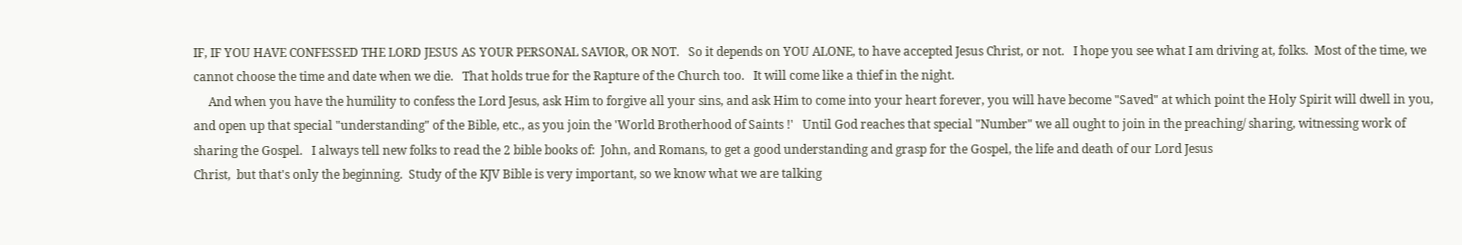IF, IF YOU HAVE CONFESSED THE LORD JESUS AS YOUR PERSONAL SAVIOR, OR NOT.   So it depends on YOU ALONE, to have accepted Jesus Christ, or not.   I hope you see what I am driving at, folks.  Most of the time, we cannot choose the time and date when we die.   That holds true for the Rapture of the Church too.   It will come like a thief in the night.
     And when you have the humility to confess the Lord Jesus, ask Him to forgive all your sins, and ask Him to come into your heart forever, you will have become "Saved" at which point the Holy Spirit will dwell in you, and open up that special "understanding" of the Bible, etc., as you join the 'World Brotherhood of Saints !'   Until God reaches that special "Number" we all ought to join in the preaching/ sharing, witnessing work of sharing the Gospel.   I always tell new folks to read the 2 bible books of:  John, and Romans, to get a good understanding and grasp for the Gospel, the life and death of our Lord Jesus
Christ,  but that's only the beginning.  Study of the KJV Bible is very important, so we know what we are talking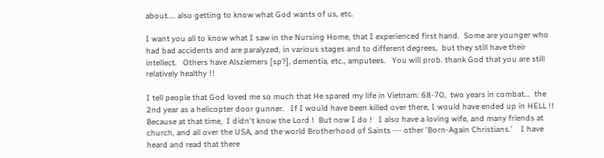about.... also getting to know what God wants of us, etc.

I want you all to know what I saw in the Nursing Home, that I experienced first hand.  Some are younger who had bad accidents and are paralyzed, in various stages and to different degrees,  but they still have their intellect.   Others have Alsziemers [sp?], dementia, etc., amputees.   You will prob. thank God that you are still relatively healthy !!

I tell people that God loved me so much that He spared my life in Vietnam: 68-70,  two years in combat...  the 2nd year as a helicopter door gunner.   If I would have been killed over there, I would have ended up in HELL !!  Because at that time,  I didn't know the Lord !  But now I do !   I also have a loving wife, and many friends at church, and all over the USA, and the world Brotherhood of Saints --- other 'Born-Again Christians.'    I have heard and read that there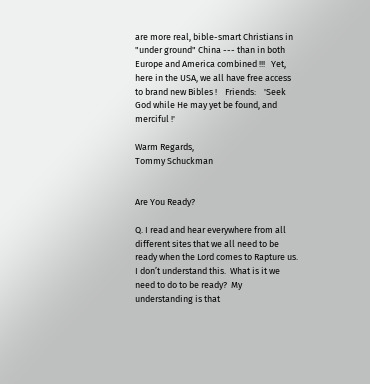are more real, bible-smart Christians in "under ground" China --- than in both Europe and America combined !!!   Yet, here in the USA, we all have free access to brand new Bibles !    Friends:    'Seek God while He may yet be found, and merciful !'

Warm Regards,
Tommy Schuckman


Are You Ready?

Q. I read and hear everywhere from all different sites that we all need to be ready when the Lord comes to Rapture us.  I don’t understand this.  What is it we need to do to be ready?  My understanding is that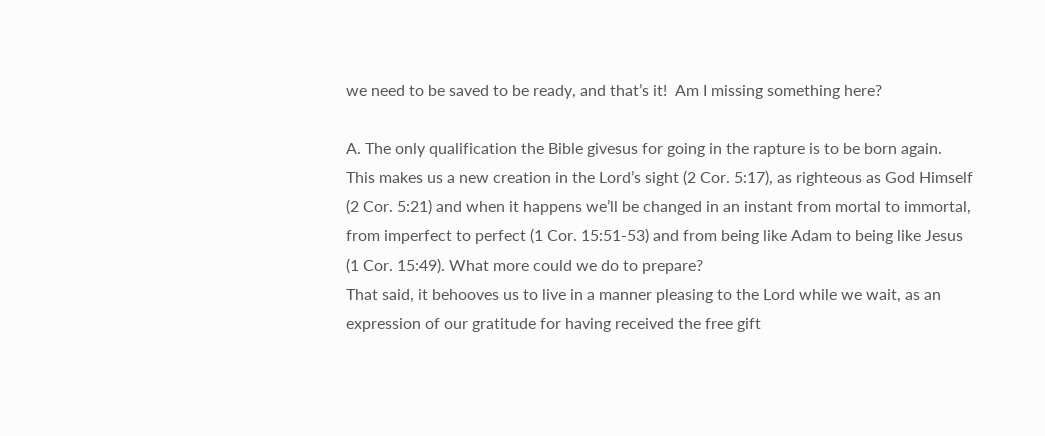we need to be saved to be ready, and that’s it!  Am I missing something here?

A. The only qualification the Bible givesus for going in the rapture is to be born again.  This makes us a new creation in the Lord’s sight (2 Cor. 5:17), as righteous as God Himself (2 Cor. 5:21) and when it happens we’ll be changed in an instant from mortal to immortal, from imperfect to perfect (1 Cor. 15:51-53) and from being like Adam to being like Jesus (1 Cor. 15:49). What more could we do to prepare?
That said, it behooves us to live in a manner pleasing to the Lord while we wait, as an expression of our gratitude for having received the free gift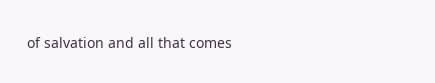of salvation and all that comes